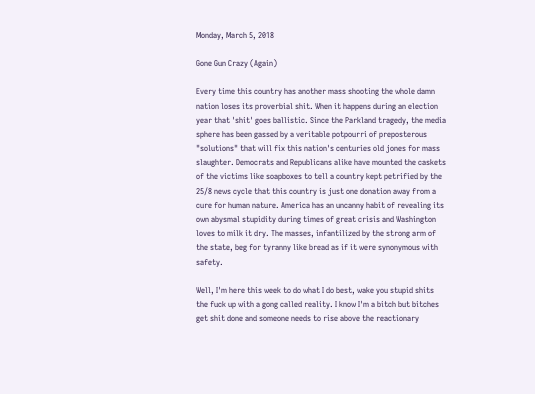Monday, March 5, 2018

Gone Gun Crazy (Again)

Every time this country has another mass shooting the whole damn nation loses its proverbial shit. When it happens during an election year that 'shit' goes ballistic. Since the Parkland tragedy, the media sphere has been gassed by a veritable potpourri of preposterous "solutions" that will fix this nation's centuries old jones for mass slaughter. Democrats and Republicans alike have mounted the caskets of the victims like soapboxes to tell a country kept petrified by the 25/8 news cycle that this country is just one donation away from a cure for human nature. America has an uncanny habit of revealing its own abysmal stupidity during times of great crisis and Washington loves to milk it dry. The masses, infantilized by the strong arm of the state, beg for tyranny like bread as if it were synonymous with safety.

Well, I'm here this week to do what I do best, wake you stupid shits the fuck up with a gong called reality. I know I'm a bitch but bitches get shit done and someone needs to rise above the reactionary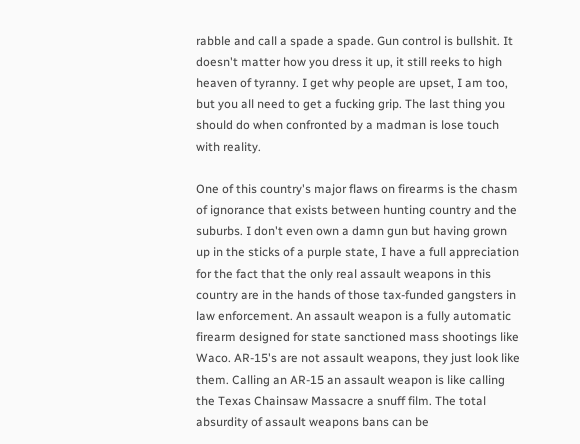rabble and call a spade a spade. Gun control is bullshit. It doesn't matter how you dress it up, it still reeks to high heaven of tyranny. I get why people are upset, I am too, but you all need to get a fucking grip. The last thing you should do when confronted by a madman is lose touch with reality.

One of this country's major flaws on firearms is the chasm of ignorance that exists between hunting country and the suburbs. I don't even own a damn gun but having grown up in the sticks of a purple state, I have a full appreciation for the fact that the only real assault weapons in this country are in the hands of those tax-funded gangsters in law enforcement. An assault weapon is a fully automatic firearm designed for state sanctioned mass shootings like Waco. AR-15's are not assault weapons, they just look like them. Calling an AR-15 an assault weapon is like calling the Texas Chainsaw Massacre a snuff film. The total absurdity of assault weapons bans can be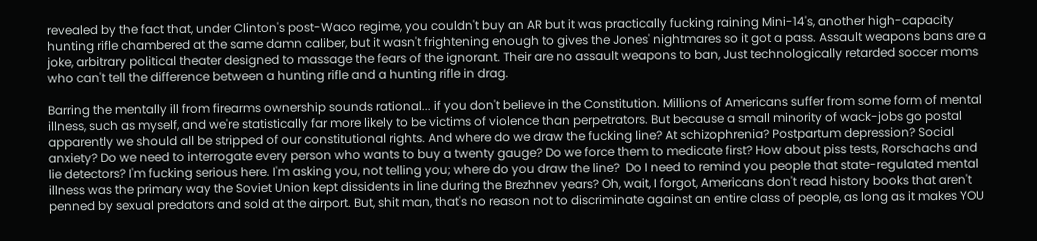revealed by the fact that, under Clinton's post-Waco regime, you couldn't buy an AR but it was practically fucking raining Mini-14's, another high-capacity hunting rifle chambered at the same damn caliber, but it wasn't frightening enough to gives the Jones' nightmares so it got a pass. Assault weapons bans are a joke, arbitrary political theater designed to massage the fears of the ignorant. Their are no assault weapons to ban, Just technologically retarded soccer moms who can't tell the difference between a hunting rifle and a hunting rifle in drag.

Barring the mentally ill from firearms ownership sounds rational... if you don't believe in the Constitution. Millions of Americans suffer from some form of mental illness, such as myself, and we're statistically far more likely to be victims of violence than perpetrators. But because a small minority of wack-jobs go postal apparently we should all be stripped of our constitutional rights. And where do we draw the fucking line? At schizophrenia? Postpartum depression? Social anxiety? Do we need to interrogate every person who wants to buy a twenty gauge? Do we force them to medicate first? How about piss tests, Rorschachs and lie detectors? I'm fucking serious here. I'm asking you, not telling you; where do you draw the line?  Do I need to remind you people that state-regulated mental illness was the primary way the Soviet Union kept dissidents in line during the Brezhnev years? Oh, wait, I forgot, Americans don't read history books that aren't penned by sexual predators and sold at the airport. But, shit man, that's no reason not to discriminate against an entire class of people, as long as it makes YOU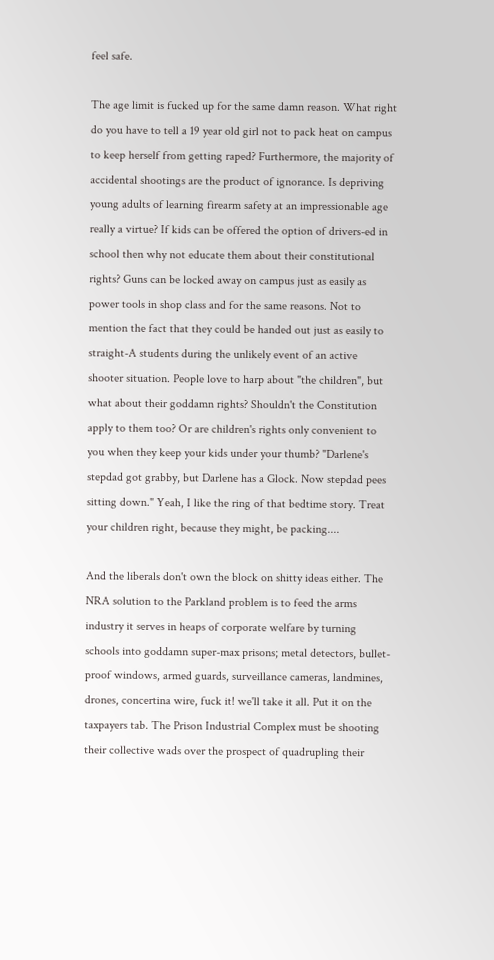feel safe.

The age limit is fucked up for the same damn reason. What right do you have to tell a 19 year old girl not to pack heat on campus to keep herself from getting raped? Furthermore, the majority of accidental shootings are the product of ignorance. Is depriving young adults of learning firearm safety at an impressionable age really a virtue? If kids can be offered the option of drivers-ed in school then why not educate them about their constitutional rights? Guns can be locked away on campus just as easily as power tools in shop class and for the same reasons. Not to mention the fact that they could be handed out just as easily to straight-A students during the unlikely event of an active shooter situation. People love to harp about "the children", but what about their goddamn rights? Shouldn't the Constitution apply to them too? Or are children's rights only convenient to you when they keep your kids under your thumb? "Darlene's stepdad got grabby, but Darlene has a Glock. Now stepdad pees sitting down." Yeah, I like the ring of that bedtime story. Treat your children right, because they might, be packing....

And the liberals don't own the block on shitty ideas either. The NRA solution to the Parkland problem is to feed the arms industry it serves in heaps of corporate welfare by turning schools into goddamn super-max prisons; metal detectors, bullet-proof windows, armed guards, surveillance cameras, landmines, drones, concertina wire, fuck it! we'll take it all. Put it on the taxpayers tab. The Prison Industrial Complex must be shooting their collective wads over the prospect of quadrupling their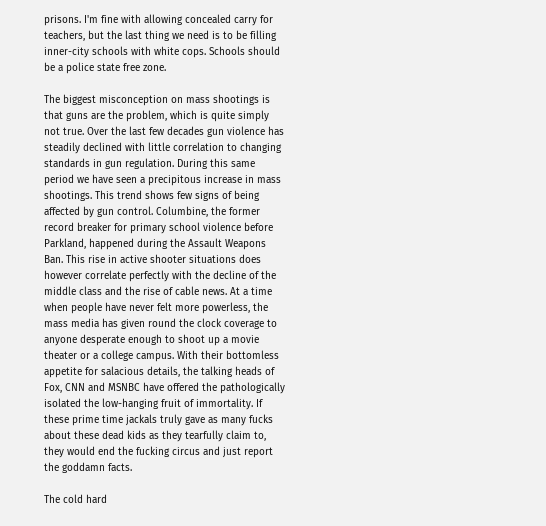prisons. I'm fine with allowing concealed carry for teachers, but the last thing we need is to be filling inner-city schools with white cops. Schools should be a police state free zone.

The biggest misconception on mass shootings is that guns are the problem, which is quite simply not true. Over the last few decades gun violence has steadily declined with little correlation to changing standards in gun regulation. During this same period we have seen a precipitous increase in mass shootings. This trend shows few signs of being affected by gun control. Columbine, the former record breaker for primary school violence before Parkland, happened during the Assault Weapons Ban. This rise in active shooter situations does however correlate perfectly with the decline of the middle class and the rise of cable news. At a time when people have never felt more powerless, the mass media has given round the clock coverage to anyone desperate enough to shoot up a movie theater or a college campus. With their bottomless appetite for salacious details, the talking heads of Fox, CNN and MSNBC have offered the pathologically isolated the low-hanging fruit of immortality. If these prime time jackals truly gave as many fucks about these dead kids as they tearfully claim to, they would end the fucking circus and just report the goddamn facts.

The cold hard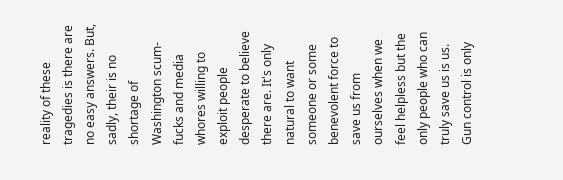reality of these tragedies is there are no easy answers. But, sadly, their is no shortage of Washington scum-fucks and media whores willing to exploit people desperate to believe there are. It's only natural to want someone or some benevolent force to save us from ourselves when we feel helpless but the only people who can truly save us is us. Gun control is only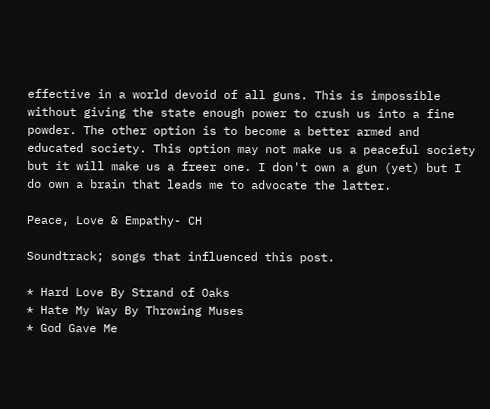effective in a world devoid of all guns. This is impossible without giving the state enough power to crush us into a fine powder. The other option is to become a better armed and educated society. This option may not make us a peaceful society but it will make us a freer one. I don't own a gun (yet) but I do own a brain that leads me to advocate the latter.

Peace, Love & Empathy- CH

Soundtrack; songs that influenced this post.

* Hard Love By Strand of Oaks
* Hate My Way By Throwing Muses
* God Gave Me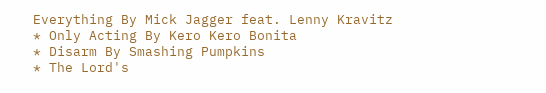Everything By Mick Jagger feat. Lenny Kravitz
* Only Acting By Kero Kero Bonita
* Disarm By Smashing Pumpkins
* The Lord's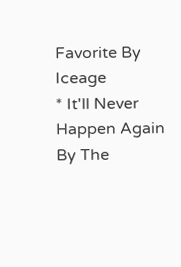Favorite By Iceage
* It'll Never Happen Again By The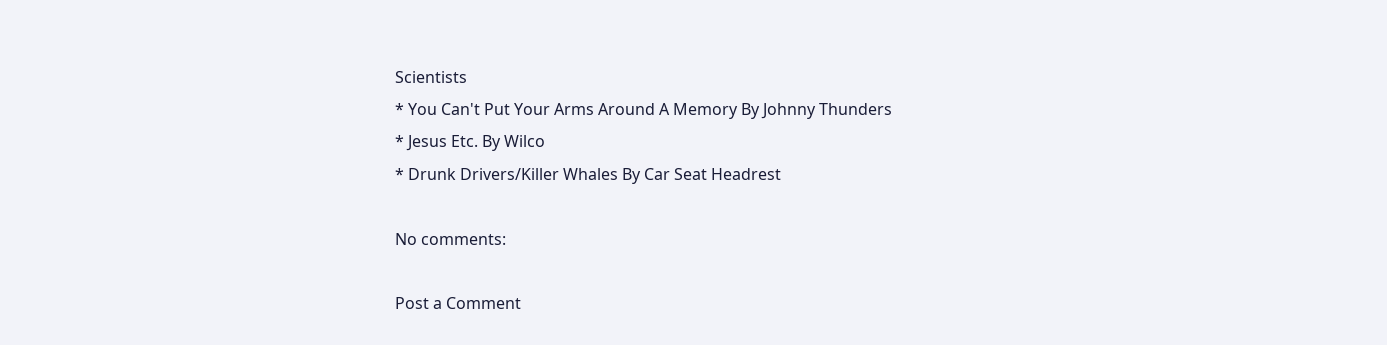Scientists
* You Can't Put Your Arms Around A Memory By Johnny Thunders
* Jesus Etc. By Wilco
* Drunk Drivers/Killer Whales By Car Seat Headrest

No comments:

Post a Comment